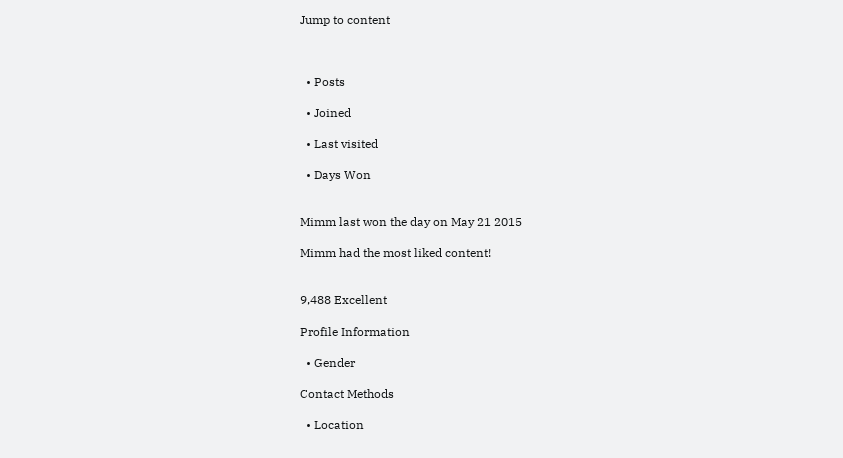Jump to content



  • Posts

  • Joined

  • Last visited

  • Days Won


Mimm last won the day on May 21 2015

Mimm had the most liked content!


9,488 Excellent

Profile Information

  • Gender

Contact Methods

  • Location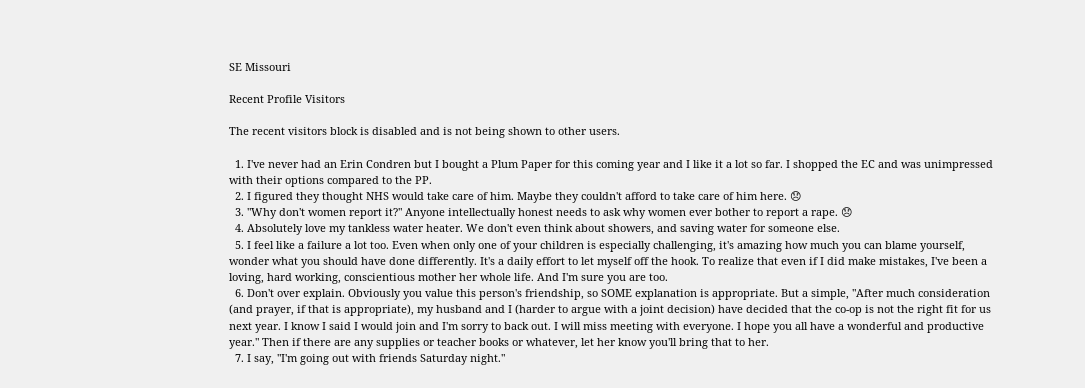SE Missouri

Recent Profile Visitors

The recent visitors block is disabled and is not being shown to other users.

  1. I've never had an Erin Condren but I bought a Plum Paper for this coming year and I like it a lot so far. I shopped the EC and was unimpressed with their options compared to the PP.
  2. I figured they thought NHS would take care of him. Maybe they couldn't afford to take care of him here. 😞
  3. "Why don't women report it?" Anyone intellectually honest needs to ask why women ever bother to report a rape. 😞
  4. Absolutely love my tankless water heater. We don't even think about showers, and saving water for someone else.
  5. I feel like a failure a lot too. Even when only one of your children is especially challenging, it's amazing how much you can blame yourself, wonder what you should have done differently. It's a daily effort to let myself off the hook. To realize that even if I did make mistakes, I've been a loving, hard working, conscientious mother her whole life. And I'm sure you are too.
  6. Don't over explain. Obviously you value this person's friendship, so SOME explanation is appropriate. But a simple, "After much consideration (and prayer, if that is appropriate), my husband and I (harder to argue with a joint decision) have decided that the co-op is not the right fit for us next year. I know I said I would join and I'm sorry to back out. I will miss meeting with everyone. I hope you all have a wonderful and productive year." Then if there are any supplies or teacher books or whatever, let her know you'll bring that to her.
  7. I say, "I'm going out with friends Saturday night."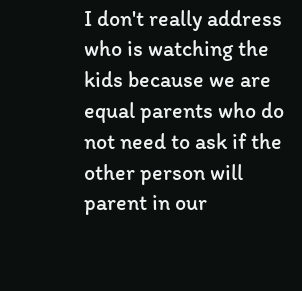I don't really address who is watching the kids because we are equal parents who do not need to ask if the other person will parent in our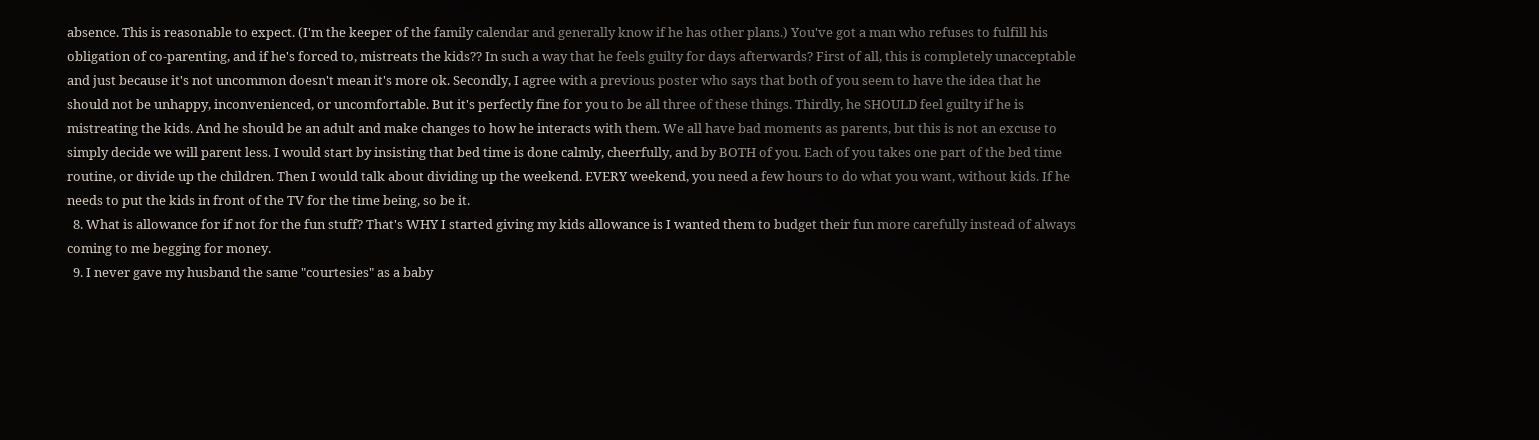absence. This is reasonable to expect. (I'm the keeper of the family calendar and generally know if he has other plans.) You've got a man who refuses to fulfill his obligation of co-parenting, and if he's forced to, mistreats the kids?? In such a way that he feels guilty for days afterwards? First of all, this is completely unacceptable and just because it's not uncommon doesn't mean it's more ok. Secondly, I agree with a previous poster who says that both of you seem to have the idea that he should not be unhappy, inconvenienced, or uncomfortable. But it's perfectly fine for you to be all three of these things. Thirdly, he SHOULD feel guilty if he is mistreating the kids. And he should be an adult and make changes to how he interacts with them. We all have bad moments as parents, but this is not an excuse to simply decide we will parent less. I would start by insisting that bed time is done calmly, cheerfully, and by BOTH of you. Each of you takes one part of the bed time routine, or divide up the children. Then I would talk about dividing up the weekend. EVERY weekend, you need a few hours to do what you want, without kids. If he needs to put the kids in front of the TV for the time being, so be it.
  8. What is allowance for if not for the fun stuff? That's WHY I started giving my kids allowance is I wanted them to budget their fun more carefully instead of always coming to me begging for money.
  9. I never gave my husband the same "courtesies" as a baby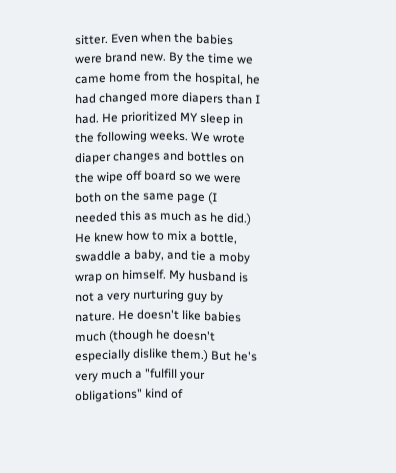sitter. Even when the babies were brand new. By the time we came home from the hospital, he had changed more diapers than I had. He prioritized MY sleep in the following weeks. We wrote diaper changes and bottles on the wipe off board so we were both on the same page (I needed this as much as he did.) He knew how to mix a bottle, swaddle a baby, and tie a moby wrap on himself. My husband is not a very nurturing guy by nature. He doesn't like babies much (though he doesn't especially dislike them.) But he's very much a "fulfill your obligations" kind of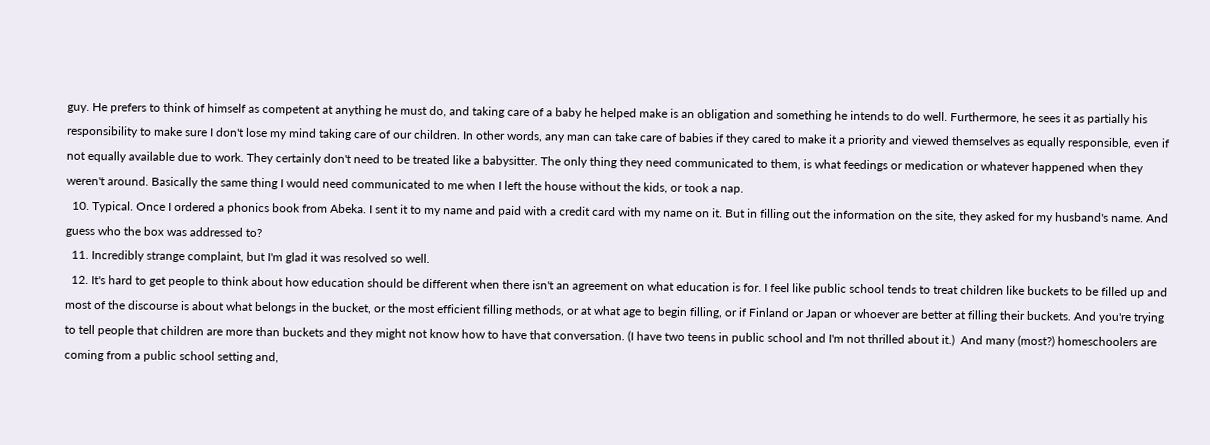guy. He prefers to think of himself as competent at anything he must do, and taking care of a baby he helped make is an obligation and something he intends to do well. Furthermore, he sees it as partially his responsibility to make sure I don't lose my mind taking care of our children. In other words, any man can take care of babies if they cared to make it a priority and viewed themselves as equally responsible, even if not equally available due to work. They certainly don't need to be treated like a babysitter. The only thing they need communicated to them, is what feedings or medication or whatever happened when they weren't around. Basically the same thing I would need communicated to me when I left the house without the kids, or took a nap.
  10. Typical. Once I ordered a phonics book from Abeka. I sent it to my name and paid with a credit card with my name on it. But in filling out the information on the site, they asked for my husband's name. And guess who the box was addressed to?
  11. Incredibly strange complaint, but I'm glad it was resolved so well.
  12. It's hard to get people to think about how education should be different when there isn't an agreement on what education is for. I feel like public school tends to treat children like buckets to be filled up and most of the discourse is about what belongs in the bucket, or the most efficient filling methods, or at what age to begin filling, or if Finland or Japan or whoever are better at filling their buckets. And you're trying to tell people that children are more than buckets and they might not know how to have that conversation. (I have two teens in public school and I'm not thrilled about it.)  And many (most?) homeschoolers are coming from a public school setting and,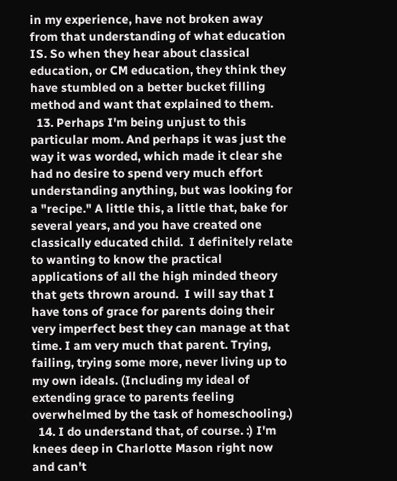in my experience, have not broken away from that understanding of what education IS. So when they hear about classical education, or CM education, they think they have stumbled on a better bucket filling method and want that explained to them.
  13. Perhaps I'm being unjust to this particular mom. And perhaps it was just the way it was worded, which made it clear she had no desire to spend very much effort understanding anything, but was looking for a "recipe." A little this, a little that, bake for several years, and you have created one classically educated child.  I definitely relate to wanting to know the practical applications of all the high minded theory that gets thrown around.  I will say that I have tons of grace for parents doing their very imperfect best they can manage at that time. I am very much that parent. Trying, failing, trying some more, never living up to my own ideals. (Including my ideal of extending grace to parents feeling overwhelmed by the task of homeschooling.)
  14. I do understand that, of course. :) I'm knees deep in Charlotte Mason right now and can't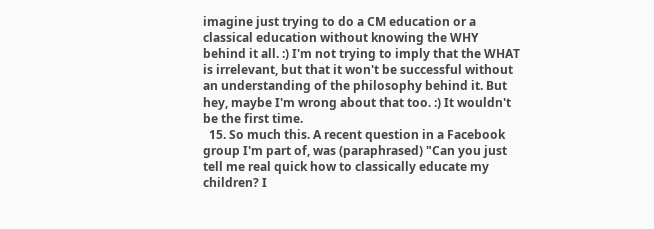imagine just trying to do a CM education or a classical education without knowing the WHY behind it all. :) I'm not trying to imply that the WHAT is irrelevant, but that it won't be successful without an understanding of the philosophy behind it. But hey, maybe I'm wrong about that too. :) It wouldn't be the first time.
  15. So much this. A recent question in a Facebook group I'm part of, was (paraphrased) "Can you just tell me real quick how to classically educate my children? I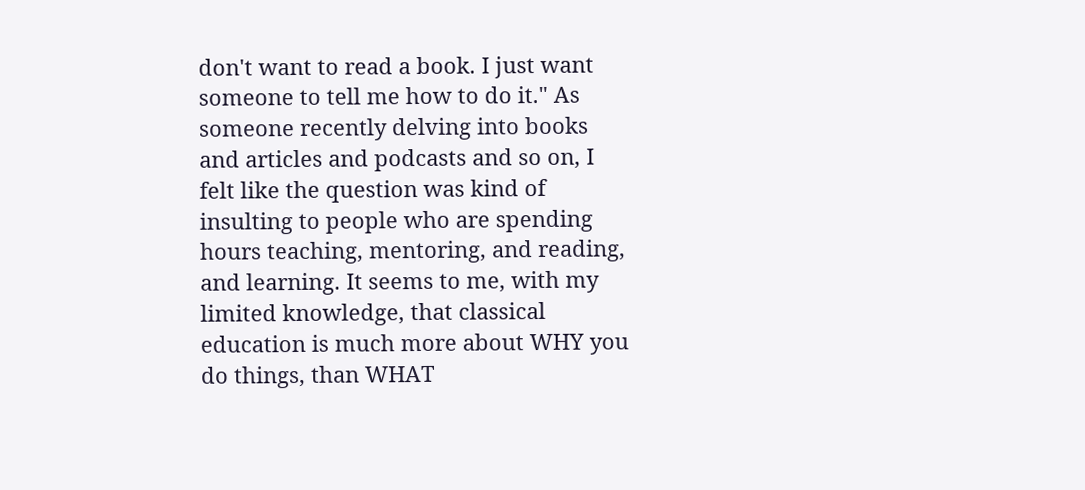don't want to read a book. I just want someone to tell me how to do it." As someone recently delving into books and articles and podcasts and so on, I felt like the question was kind of insulting to people who are spending hours teaching, mentoring, and reading, and learning. It seems to me, with my limited knowledge, that classical education is much more about WHY you do things, than WHAT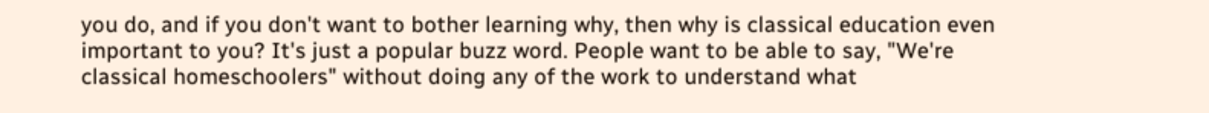you do, and if you don't want to bother learning why, then why is classical education even important to you? It's just a popular buzz word. People want to be able to say, "We're classical homeschoolers" without doing any of the work to understand what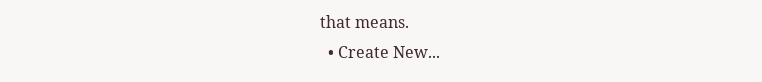that means.
  • Create New...